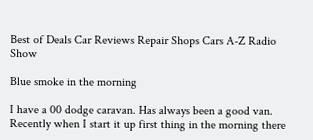Best of Deals Car Reviews Repair Shops Cars A-Z Radio Show

Blue smoke in the morning

I have a 00 dodge caravan. Has always been a good van. Recently when I start it up first thing in the morning there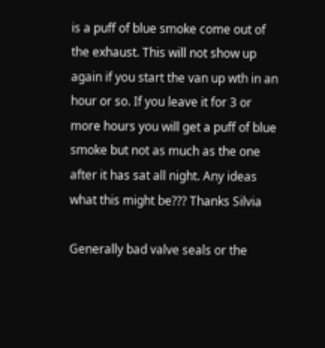is a puff of blue smoke come out of the exhaust. This will not show up again if you start the van up wth in an hour or so. If you leave it for 3 or more hours you will get a puff of blue smoke but not as much as the one after it has sat all night. Any ideas what this might be??? Thanks Silvia

Generally bad valve seals or the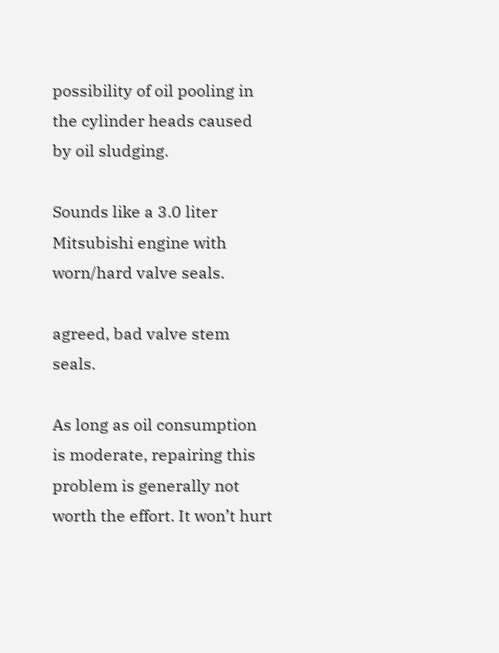possibility of oil pooling in the cylinder heads caused by oil sludging.

Sounds like a 3.0 liter Mitsubishi engine with worn/hard valve seals.

agreed, bad valve stem seals.

As long as oil consumption is moderate, repairing this problem is generally not worth the effort. It won’t hurt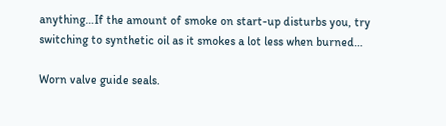anything…If the amount of smoke on start-up disturbs you, try switching to synthetic oil as it smokes a lot less when burned…

Worn valve guide seals.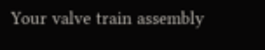Your valve train assembly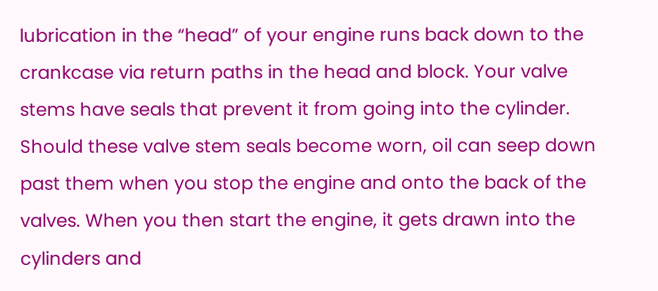lubrication in the “head” of your engine runs back down to the crankcase via return paths in the head and block. Your valve stems have seals that prevent it from going into the cylinder. Should these valve stem seals become worn, oil can seep down past them when you stop the engine and onto the back of the valves. When you then start the engine, it gets drawn into the cylinders and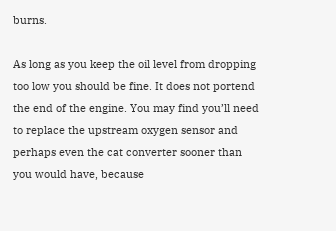burns.

As long as you keep the oil level from dropping too low you should be fine. It does not portend the end of the engine. You may find you’ll need to replace the upstream oxygen sensor and perhaps even the cat converter sooner than you would have, because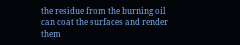the residue from the burning oil can coat the surfaces and render them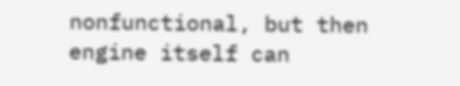nonfunctional, but then engine itself can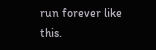run forever like this.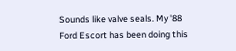Sounds like valve seals. My '88 Ford Escort has been doing this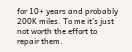for 10+ years and probably 200K miles. To me it’s just not worth the effort to repair them.